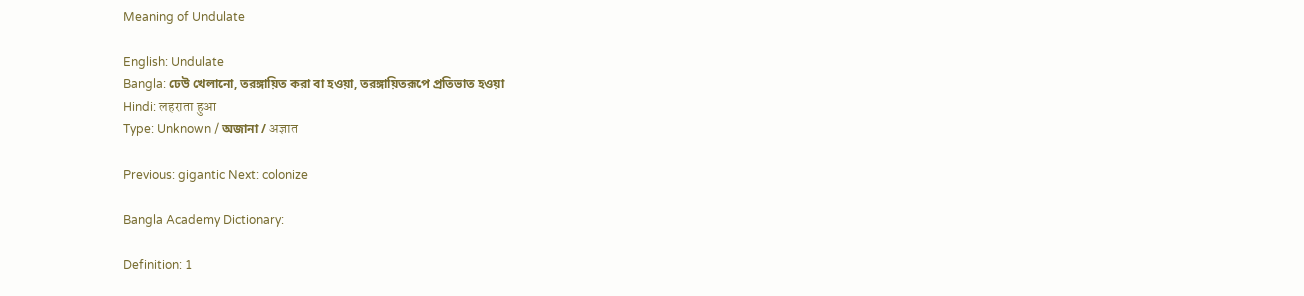Meaning of Undulate

English: Undulate
Bangla: ঢেউ খেলানো, তরঙ্গায়িত করা বা হওয়া, তরঙ্গায়িতরূপে প্রতিভাত হওয়া
Hindi: लहराता हुआ
Type: Unknown / অজানা / अज्ञात

Previous: gigantic Next: colonize

Bangla Academy Dictionary:

Definition: 1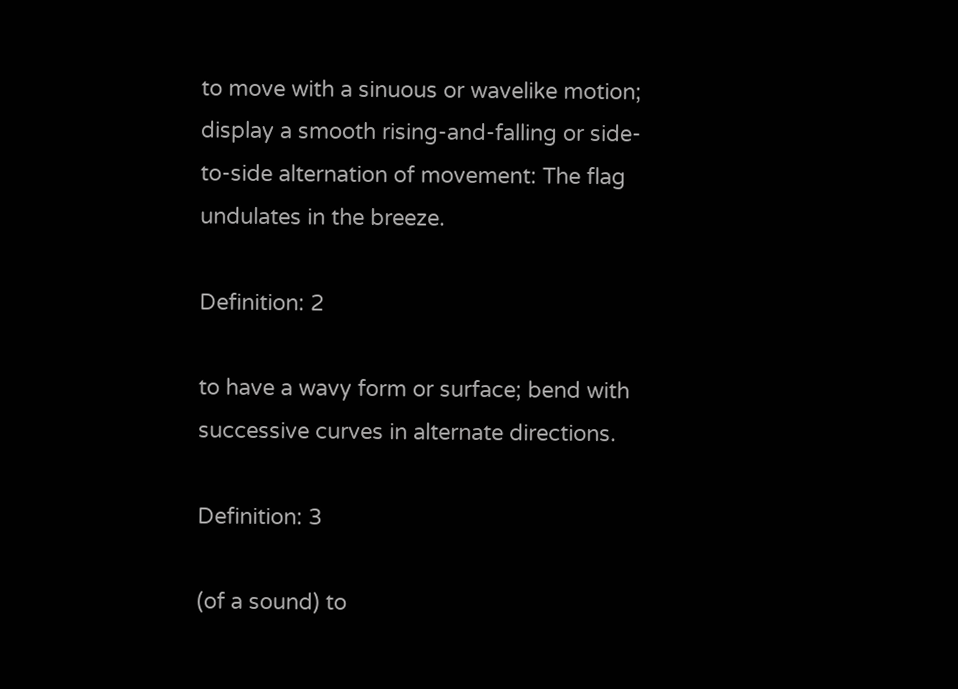to move with a sinuous or wavelike motion; display a smooth rising-and-falling or side-to-side alternation of movement: The flag undulates in the breeze.

Definition: 2

to have a wavy form or surface; bend with successive curves in alternate directions.

Definition: 3

(of a sound) to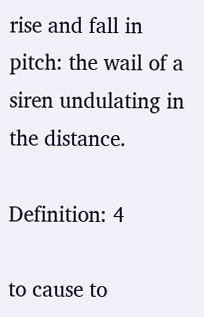rise and fall in pitch: the wail of a siren undulating in the distance.

Definition: 4

to cause to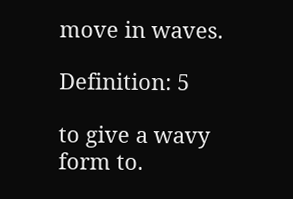move in waves.

Definition: 5

to give a wavy form to.